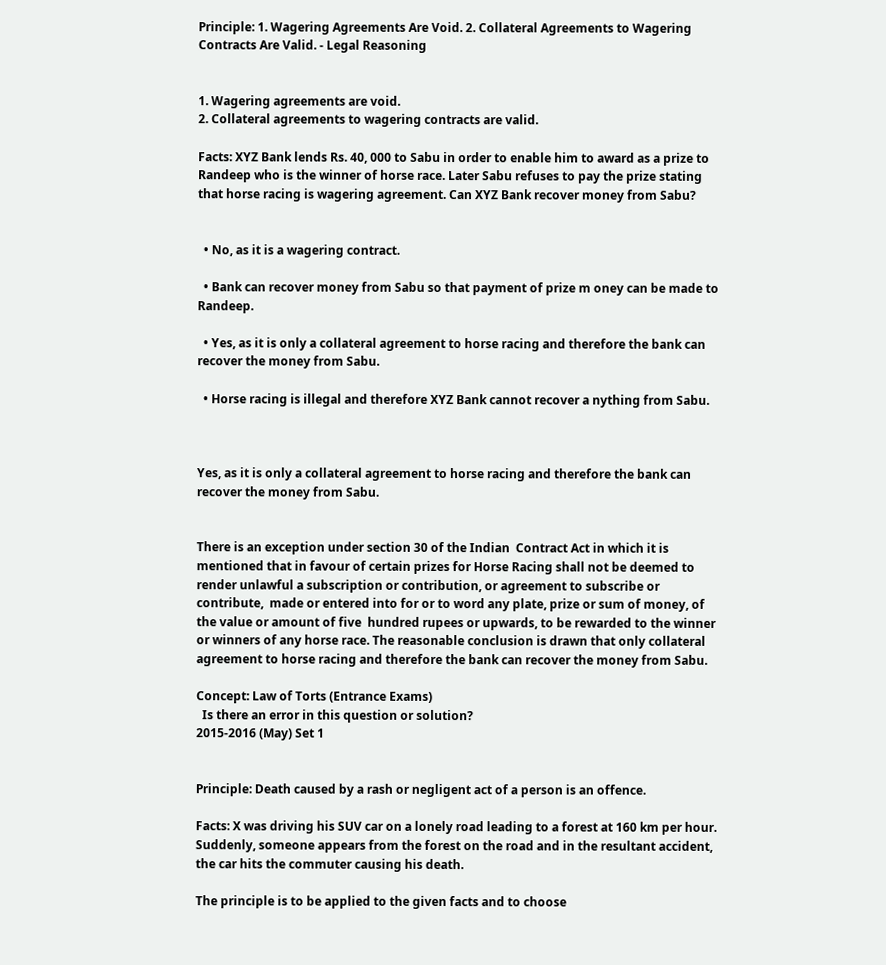Principle: 1. Wagering Agreements Are Void. 2. Collateral Agreements to Wagering Contracts Are Valid. - Legal Reasoning


1. Wagering agreements are void.
2. Collateral agreements to wagering contracts are valid.

Facts: XYZ Bank lends Rs. 40, 000 to Sabu in order to enable him to award as a prize to Randeep who is the winner of horse race. Later Sabu refuses to pay the prize stating that horse racing is wagering agreement. Can XYZ Bank recover money from Sabu?


  • No, as it is a wagering contract.

  • Bank can recover money from Sabu so that payment of prize m oney can be made to Randeep.

  • Yes, as it is only a collateral agreement to horse racing and therefore the bank can recover the money from Sabu.

  • Horse racing is illegal and therefore XYZ Bank cannot recover a nything from Sabu.



Yes, as it is only a collateral agreement to horse racing and therefore the bank can recover the money from Sabu.


There is an exception under section 30 of the Indian  Contract Act in which it is mentioned that in favour of certain prizes for Horse Racing shall not be deemed to render unlawful a subscription or contribution, or agreement to subscribe or contribute,  made or entered into for or to word any plate, prize or sum of money, of the value or amount of five  hundred rupees or upwards, to be rewarded to the winner or winners of any horse race. The reasonable conclusion is drawn that only collateral agreement to horse racing and therefore the bank can recover the money from Sabu.

Concept: Law of Torts (Entrance Exams)
  Is there an error in this question or solution?
2015-2016 (May) Set 1


Principle: Death caused by a rash or negligent act of a person is an offence.

Facts: X was driving his SUV car on a lonely road leading to a forest at 160 km per hour. Suddenly, someone appears from the forest on the road and in the resultant accident, the car hits the commuter causing his death.

The principle is to be applied to the given facts and to choose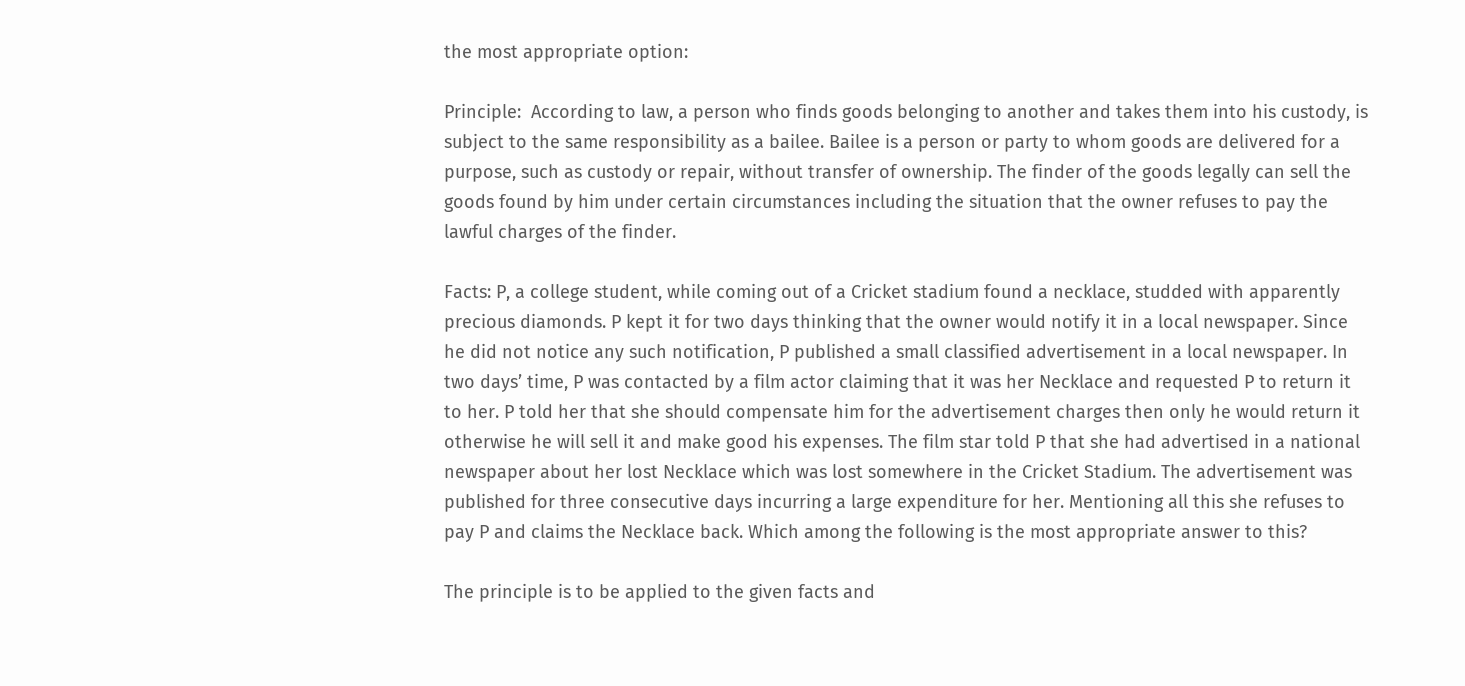the most appropriate option:

Principle:  According to law, a person who finds goods belonging to another and takes them into his custody, is subject to the same responsibility as a bailee. Bailee is a person or party to whom goods are delivered for a purpose, such as custody or repair, without transfer of ownership. The finder of the goods legally can sell the goods found by him under certain circumstances including the situation that the owner refuses to pay the lawful charges of the finder.

Facts: P, a college student, while coming out of a Cricket stadium found a necklace, studded with apparently precious diamonds. P kept it for two days thinking that the owner would notify it in a local newspaper. Since he did not notice any such notification, P published a small classified advertisement in a local newspaper. In two days’ time, P was contacted by a film actor claiming that it was her Necklace and requested P to return it to her. P told her that she should compensate him for the advertisement charges then only he would return it otherwise he will sell it and make good his expenses. The film star told P that she had advertised in a national newspaper about her lost Necklace which was lost somewhere in the Cricket Stadium. The advertisement was published for three consecutive days incurring a large expenditure for her. Mentioning all this she refuses to pay P and claims the Necklace back. Which among the following is the most appropriate answer to this?

The principle is to be applied to the given facts and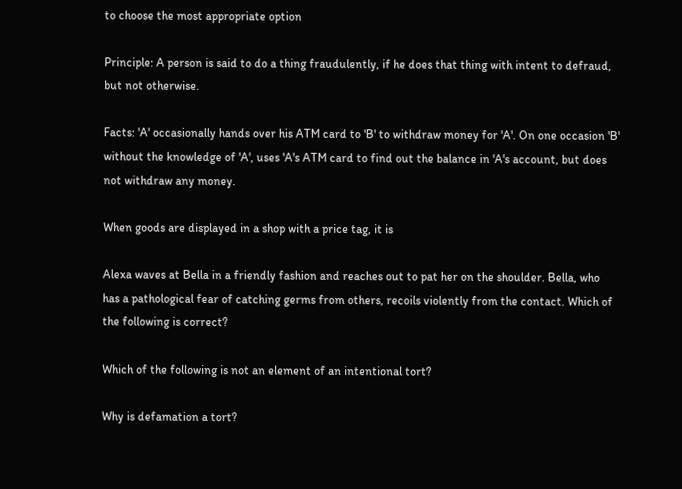to choose the most appropriate option

Principle: A person is said to do a thing fraudulently, if he does that thing with intent to defraud, but not otherwise.

Facts: 'A' occasionally hands over his ATM card to 'B' to withdraw money for 'A'. On one occasion 'B' without the knowledge of 'A', uses 'A's ATM card to find out the balance in 'A's account, but does not withdraw any money.

When goods are displayed in a shop with a price tag, it is

Alexa waves at Bella in a friendly fashion and reaches out to pat her on the shoulder. Bella, who has a pathological fear of catching germs from others, recoils violently from the contact. Which of the following is correct?

Which of the following is not an element of an intentional tort?

Why is defamation a tort?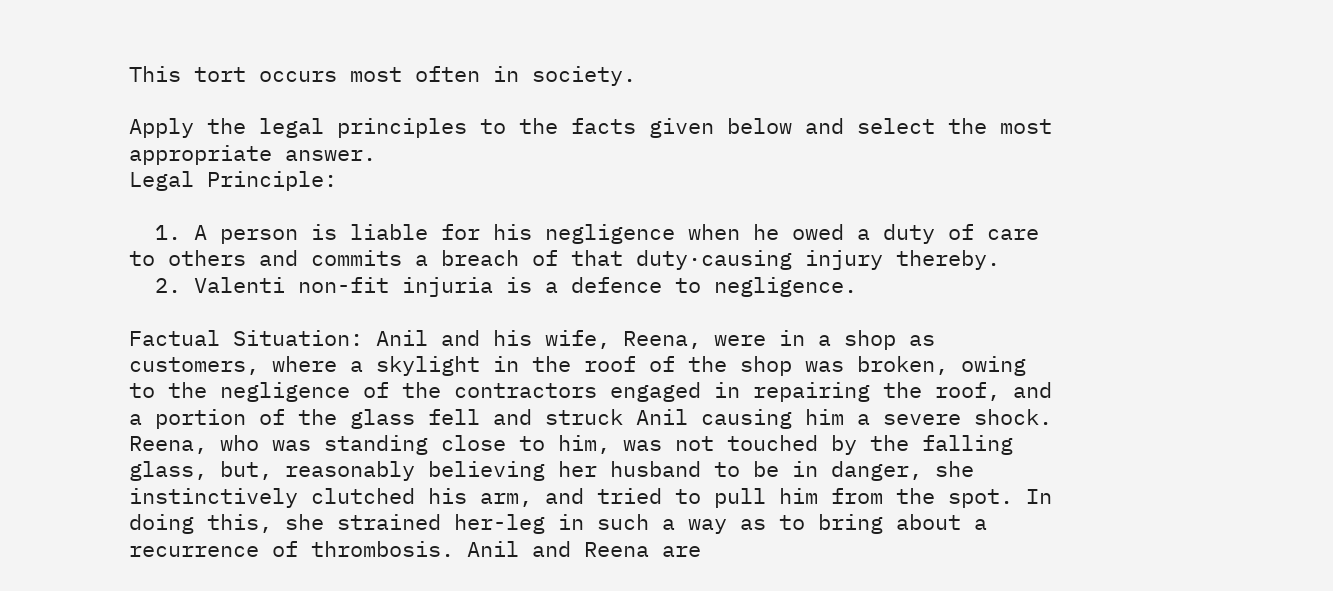This tort occurs most often in society.

Apply the legal principles to the facts given below and select the most appropriate answer.
Legal Principle:

  1. A person is liable for his negligence when he owed a duty of care to others and commits a breach of that duty·causing injury thereby.
  2. Valenti non-fit injuria is a defence to negligence.

Factual Situation: Anil and his wife, Reena, were in a shop as customers, where a skylight in the roof of the shop was broken, owing to the negligence of the contractors engaged in repairing the roof, and a portion of the glass fell and struck Anil causing him a severe shock. Reena, who was standing close to him, was not touched by the falling glass, but, reasonably believing her husband to be in danger, she instinctively clutched his arm, and tried to pull him from the spot. In doing this, she strained her-leg in such a way as to bring about a recurrence of thrombosis. Anil and Reena are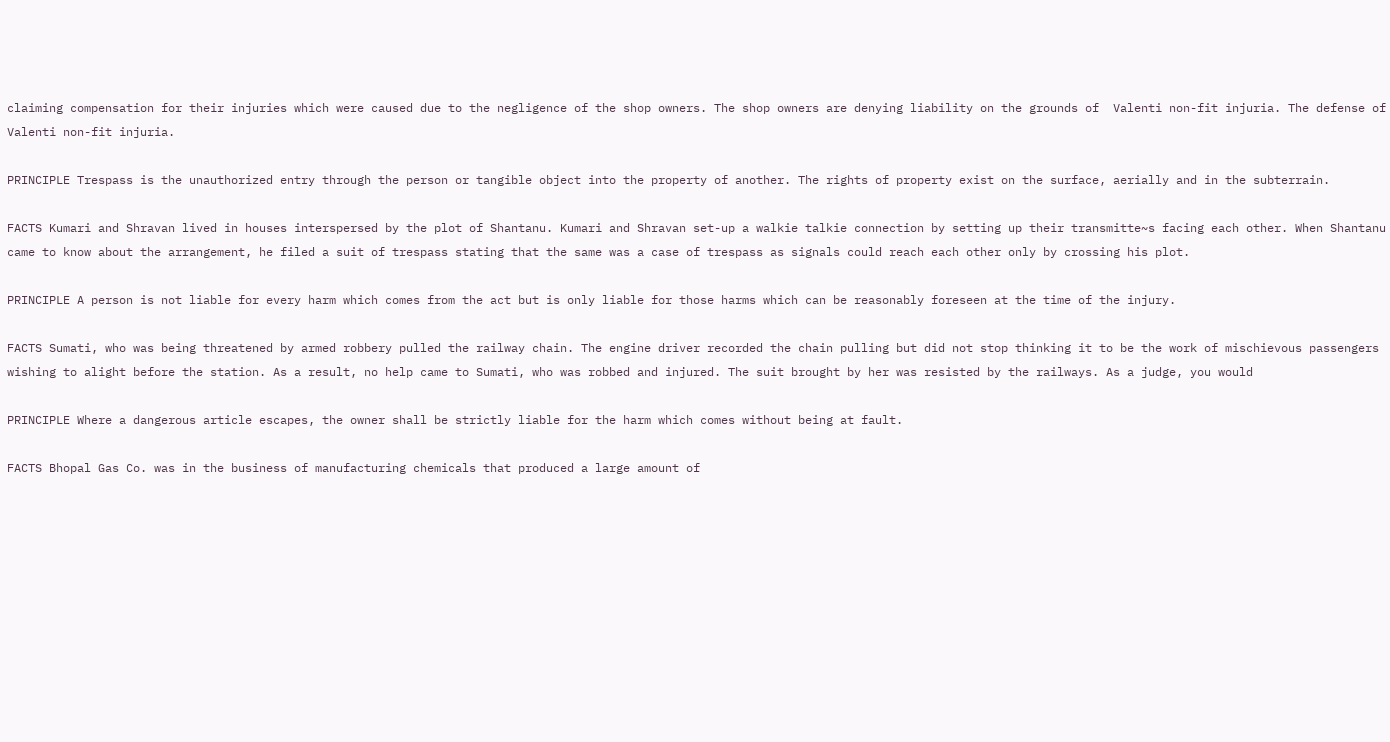claiming compensation for their injuries which were caused due to the negligence of the shop owners. The shop owners are denying liability on the grounds of  Valenti non-fit injuria. The defense of Valenti non-fit injuria.

PRINCIPLE Trespass is the unauthorized entry through the person or tangible object into the property of another. The rights of property exist on the surface, aerially and in the subterrain.

FACTS Kumari and Shravan lived in houses interspersed by the plot of Shantanu. Kumari and Shravan set-up a walkie talkie connection by setting up their transmitte~s facing each other. When Shantanu came to know about the arrangement, he filed a suit of trespass stating that the same was a case of trespass as signals could reach each other only by crossing his plot.

PRINCIPLE A person is not liable for every harm which comes from the act but is only liable for those harms which can be reasonably foreseen at the time of the injury.

FACTS Sumati, who was being threatened by armed robbery pulled the railway chain. The engine driver recorded the chain pulling but did not stop thinking it to be the work of mischievous passengers wishing to alight before the station. As a result, no help came to Sumati, who was robbed and injured. The suit brought by her was resisted by the railways. As a judge, you would

PRINCIPLE Where a dangerous article escapes, the owner shall be strictly liable for the harm which comes without being at fault.

FACTS Bhopal Gas Co. was in the business of manufacturing chemicals that produced a large amount of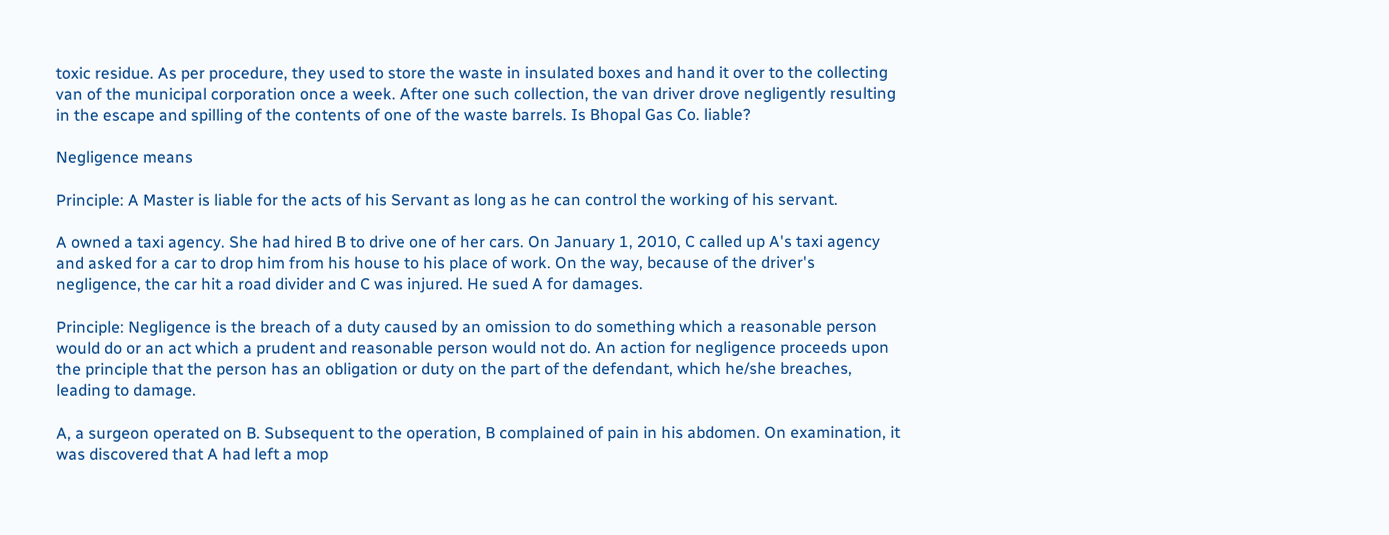toxic residue. As per procedure, they used to store the waste in insulated boxes and hand it over to the collecting van of the municipal corporation once a week. After one such collection, the van driver drove negligently resulting in the escape and spilling of the contents of one of the waste barrels. Is Bhopal Gas Co. liable?

Negligence means

Principle: A Master is liable for the acts of his Servant as long as he can control the working of his servant.

A owned a taxi agency. She had hired B to drive one of her cars. On January 1, 2010, C called up A's taxi agency and asked for a car to drop him from his house to his place of work. On the way, because of the driver's negligence, the car hit a road divider and C was injured. He sued A for damages.

Principle: Negligence is the breach of a duty caused by an omission to do something which a reasonable person would do or an act which a prudent and reasonable person would not do. An action for negligence proceeds upon the principle that the person has an obligation or duty on the part of the defendant, which he/she breaches, leading to damage.

A, a surgeon operated on B. Subsequent to the operation, B complained of pain in his abdomen. On examination, it was discovered that A had left a mop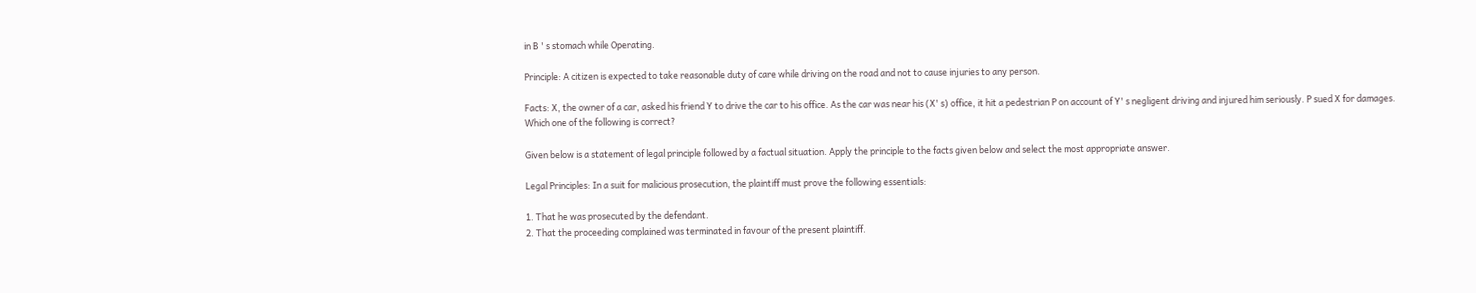in B ' s stomach while Operating.

Principle: A citizen is expected to take reasonable duty of care while driving on the road and not to cause injuries to any person.

Facts: X, the owner of a car, asked his friend Y to drive the car to his office. As the car was near his (X' s) office, it hit a pedestrian P on account of Y' s negligent driving and injured him seriously. P sued X for damages.
Which one of the following is correct?

Given below is a statement of legal principle followed by a factual situation. Apply the principle to the facts given below and select the most appropriate answer.

Legal Principles: In a suit for malicious prosecution, the plaintiff must prove the following essentials:

1. That he was prosecuted by the defendant.
2. That the proceeding complained was terminated in favour of the present plaintiff.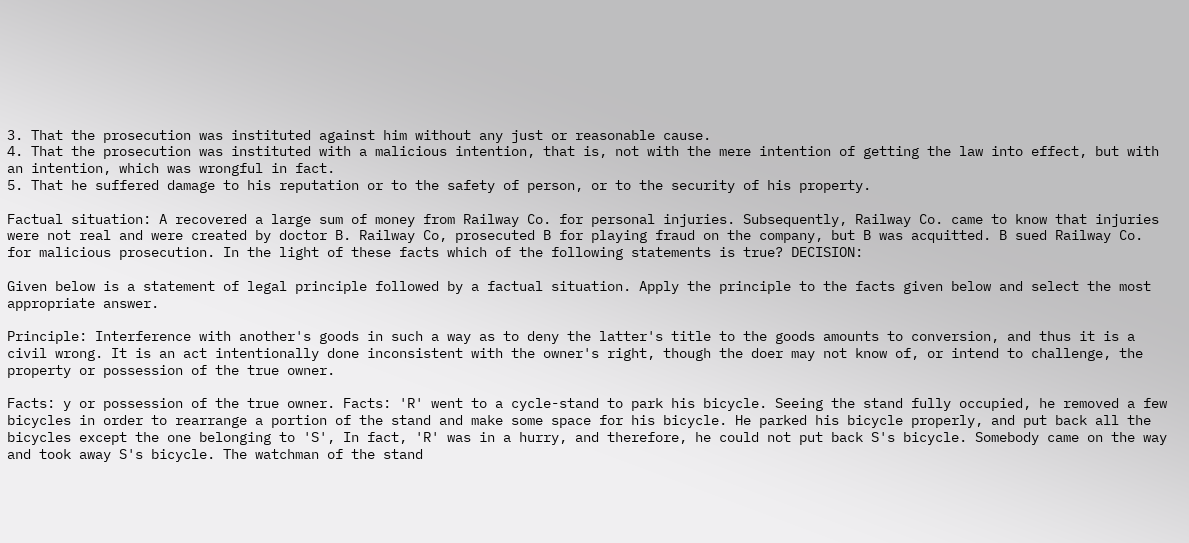3. That the prosecution was instituted against him without any just or reasonable cause.
4. That the prosecution was instituted with a malicious intention, that is, not with the mere intention of getting the law into effect, but with an intention, which was wrongful in fact.
5. That he suffered damage to his reputation or to the safety of person, or to the security of his property.

Factual situation: A recovered a large sum of money from Railway Co. for personal injuries. Subsequently, Railway Co. came to know that injuries were not real and were created by doctor B. Railway Co, prosecuted B for playing fraud on the company, but B was acquitted. B sued Railway Co. for malicious prosecution. In the light of these facts which of the following statements is true? DECISION:

Given below is a statement of legal principle followed by a factual situation. Apply the principle to the facts given below and select the most appropriate answer.

Principle: Interference with another's goods in such a way as to deny the latter's title to the goods amounts to conversion, and thus it is a civil wrong. It is an act intentionally done inconsistent with the owner's right, though the doer may not know of, or intend to challenge, the property or possession of the true owner.

Facts: y or possession of the true owner. Facts: 'R' went to a cycle-stand to park his bicycle. Seeing the stand fully occupied, he removed a few bicycles in order to rearrange a portion of the stand and make some space for his bicycle. He parked his bicycle properly, and put back all the bicycles except the one belonging to 'S', In fact, 'R' was in a hurry, and therefore, he could not put back S's bicycle. Somebody came on the way and took away S's bicycle. The watchman of the stand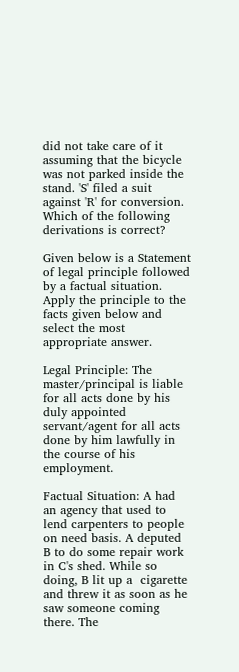did not take care of it assuming that the bicycle was not parked inside the stand. 'S' filed a suit against 'R' for conversion. Which of the following derivations is correct?

Given below is a Statement of legal principle followed by a factual situation. Apply the principle to the facts given below and select the most appropriate answer.

Legal Principle: The master/principal is liable for all acts done by his duly appointed servant/agent for all acts done by him lawfully in the course of his employment.

Factual Situation: A had an agency that used to lend carpenters to people on need basis. A deputed B to do some repair work in C's shed. While so doing, B lit up a  cigarette and threw it as soon as he saw someone coming there. The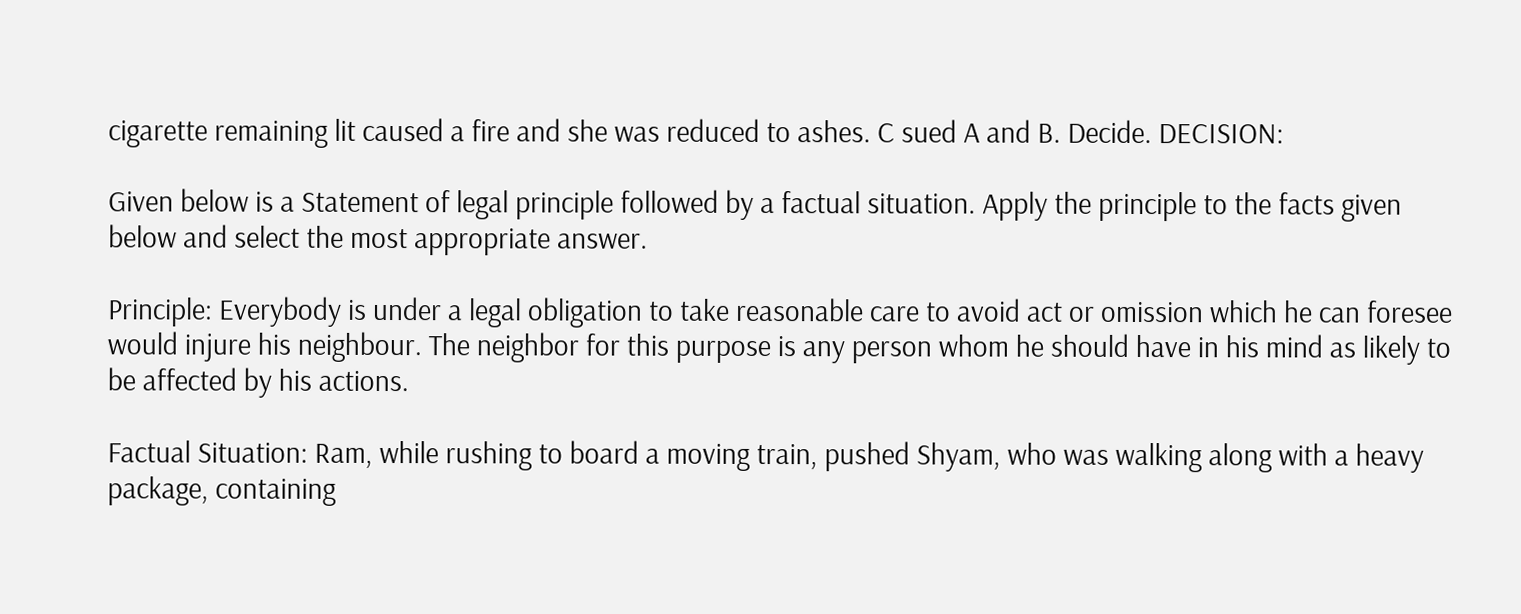cigarette remaining lit caused a fire and she was reduced to ashes. C sued A and B. Decide. DECISION:

Given below is a Statement of legal principle followed by a factual situation. Apply the principle to the facts given below and select the most appropriate answer.

Principle: Everybody is under a legal obligation to take reasonable care to avoid act or omission which he can foresee would injure his neighbour. The neighbor for this purpose is any person whom he should have in his mind as likely to be affected by his actions.

Factual Situation: Ram, while rushing to board a moving train, pushed Shyam, who was walking along with a heavy package, containing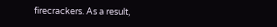firecrackers. As a result,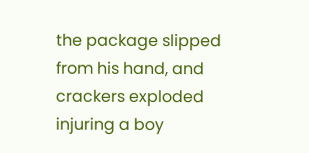the package slipped from his hand, and crackers exploded injuring a boy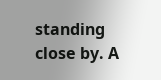standing close by. A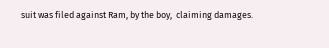suit was filed against Ram, by the boy,  claiming damages.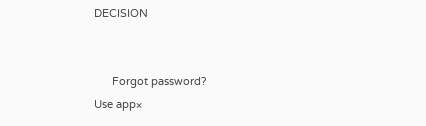DECISION


      Forgot password?
Use app×